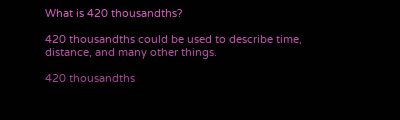What is 420 thousandths?

420 thousandths could be used to describe time, distance, and many other things.

420 thousandths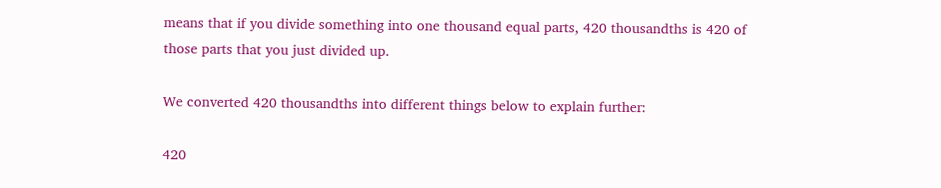means that if you divide something into one thousand equal parts, 420 thousandths is 420 of those parts that you just divided up.

We converted 420 thousandths into different things below to explain further:

420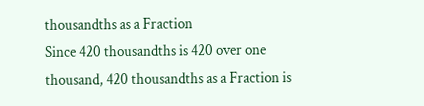thousandths as a Fraction
Since 420 thousandths is 420 over one thousand, 420 thousandths as a Fraction is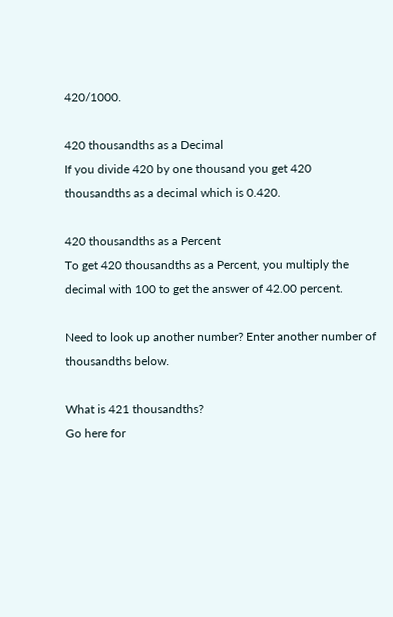420/1000.

420 thousandths as a Decimal
If you divide 420 by one thousand you get 420 thousandths as a decimal which is 0.420.

420 thousandths as a Percent
To get 420 thousandths as a Percent, you multiply the decimal with 100 to get the answer of 42.00 percent.

Need to look up another number? Enter another number of thousandths below.

What is 421 thousandths?
Go here for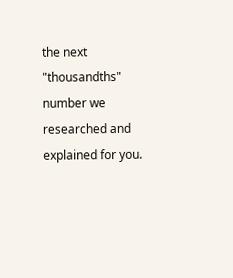the next "thousandths" number we researched and explained for you.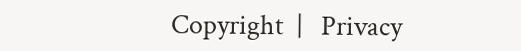Copyright  |   Privacy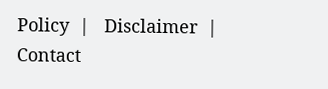Policy  |   Disclaimer  |   Contact